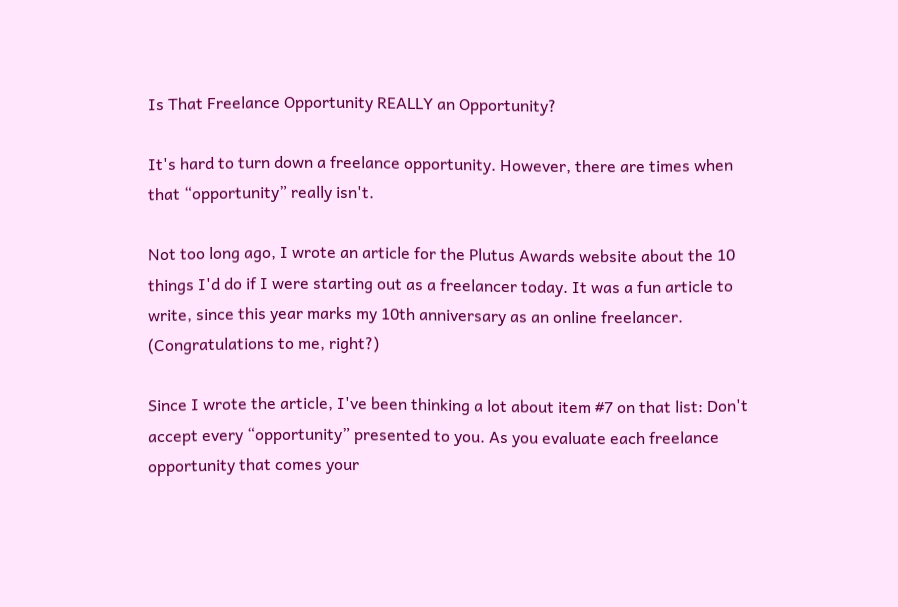Is That Freelance Opportunity REALLY an Opportunity?

It's hard to turn down a freelance opportunity. However, there are times when that “opportunity” really isn't.

Not too long ago, I wrote an article for the Plutus Awards website about the 10 things I'd do if I were starting out as a freelancer today. It was a fun article to write, since this year marks my 10th anniversary as an online freelancer. (Congratulations to me, right?)

Since I wrote the article, I've been thinking a lot about item #7 on that list: Don't accept every “opportunity” presented to you. As you evaluate each freelance opportunity that comes your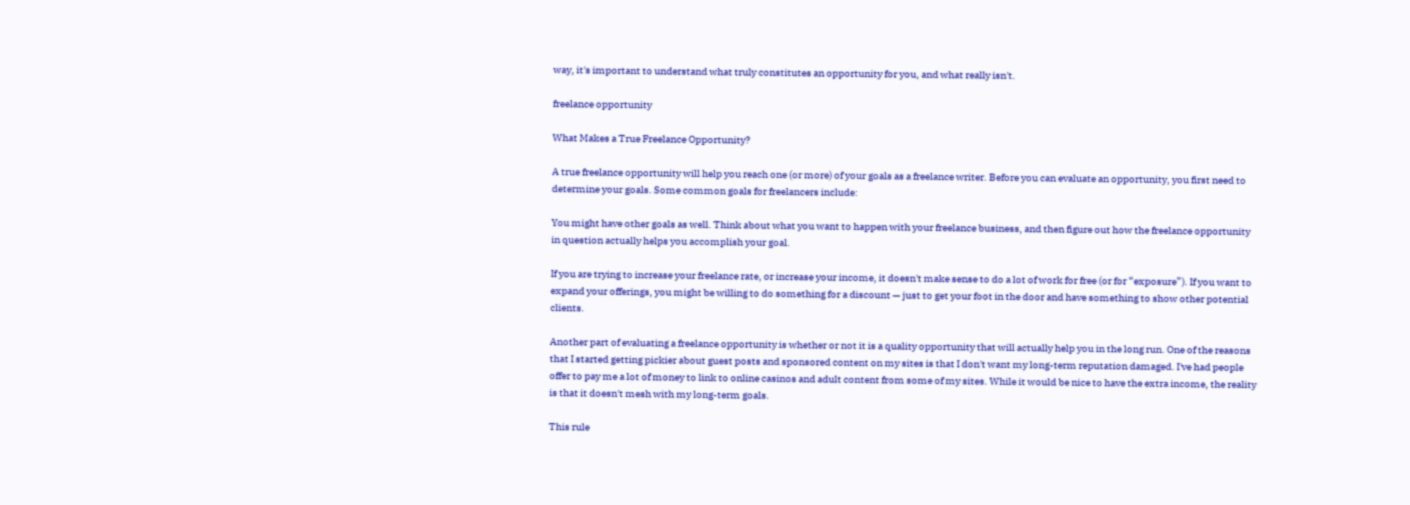way, it's important to understand what truly constitutes an opportunity for you, and what really isn't.

freelance opportunity

What Makes a True Freelance Opportunity?

A true freelance opportunity will help you reach one (or more) of your goals as a freelance writer. Before you can evaluate an opportunity, you first need to determine your goals. Some common goals for freelancers include:

You might have other goals as well. Think about what you want to happen with your freelance business, and then figure out how the freelance opportunity in question actually helps you accomplish your goal.

If you are trying to increase your freelance rate, or increase your income, it doesn't make sense to do a lot of work for free (or for “exposure”). If you want to expand your offerings, you might be willing to do something for a discount — just to get your foot in the door and have something to show other potential clients.

Another part of evaluating a freelance opportunity is whether or not it is a quality opportunity that will actually help you in the long run. One of the reasons that I started getting pickier about guest posts and sponsored content on my sites is that I don't want my long-term reputation damaged. I've had people offer to pay me a lot of money to link to online casinos and adult content from some of my sites. While it would be nice to have the extra income, the reality is that it doesn't mesh with my long-term goals.

This rule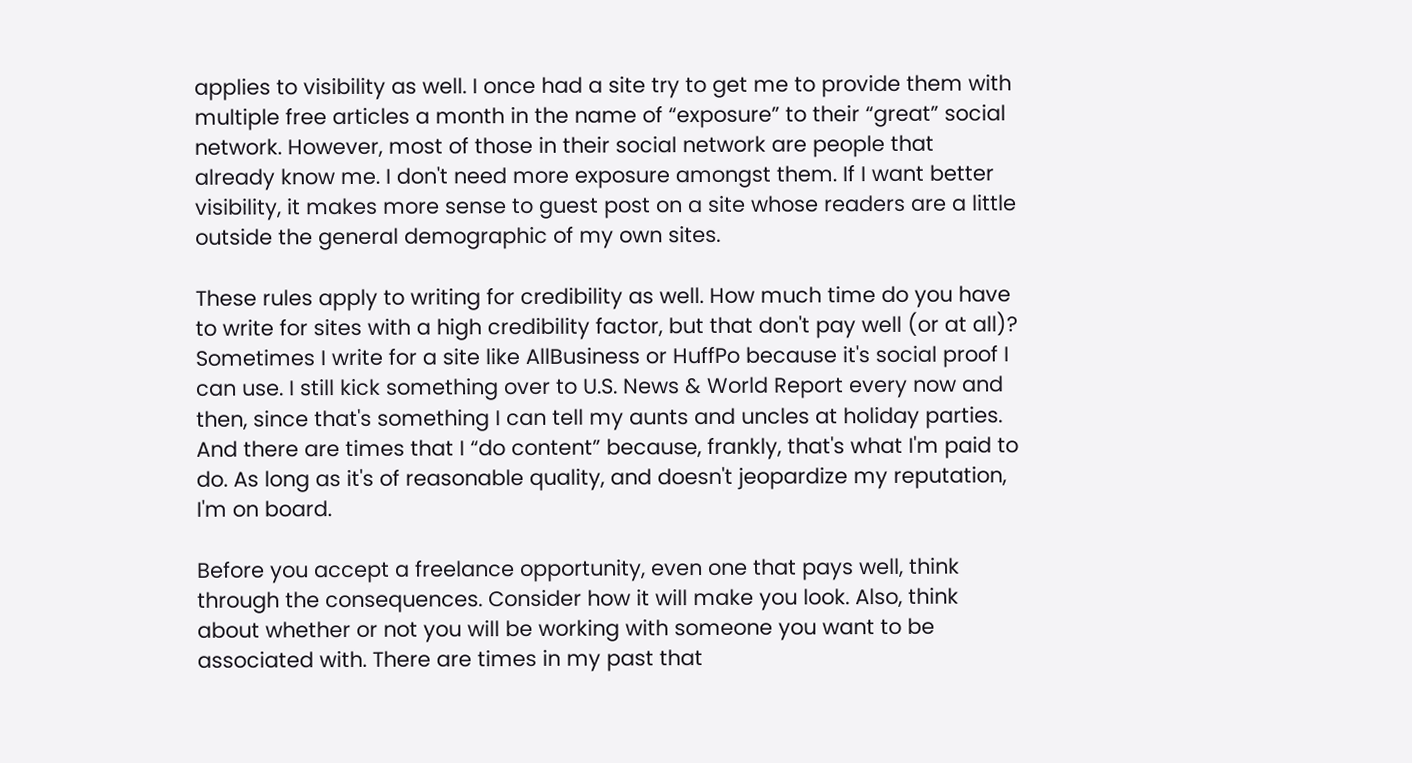applies to visibility as well. I once had a site try to get me to provide them with multiple free articles a month in the name of “exposure” to their “great” social network. However, most of those in their social network are people that already know me. I don't need more exposure amongst them. If I want better visibility, it makes more sense to guest post on a site whose readers are a little outside the general demographic of my own sites.

These rules apply to writing for credibility as well. How much time do you have to write for sites with a high credibility factor, but that don't pay well (or at all)? Sometimes I write for a site like AllBusiness or HuffPo because it's social proof I can use. I still kick something over to U.S. News & World Report every now and then, since that's something I can tell my aunts and uncles at holiday parties. And there are times that I “do content” because, frankly, that's what I'm paid to do. As long as it's of reasonable quality, and doesn't jeopardize my reputation, I'm on board.

Before you accept a freelance opportunity, even one that pays well, think through the consequences. Consider how it will make you look. Also, think about whether or not you will be working with someone you want to be associated with. There are times in my past that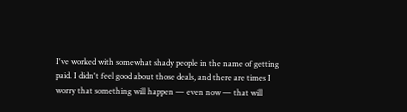I've worked with somewhat shady people in the name of getting paid. I didn't feel good about those deals, and there are times I worry that something will happen — even now — that will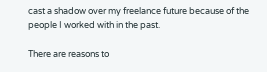cast a shadow over my freelance future because of the people I worked with in the past.

There are reasons to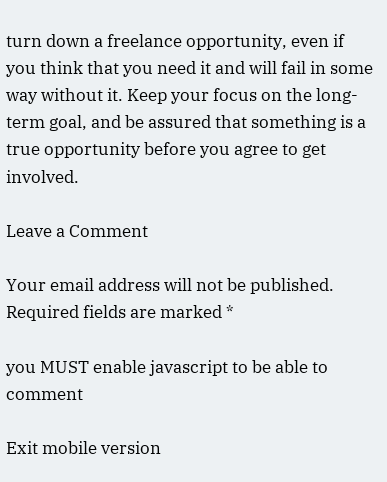turn down a freelance opportunity, even if you think that you need it and will fail in some way without it. Keep your focus on the long-term goal, and be assured that something is a true opportunity before you agree to get involved.

Leave a Comment

Your email address will not be published. Required fields are marked *

you MUST enable javascript to be able to comment

Exit mobile version